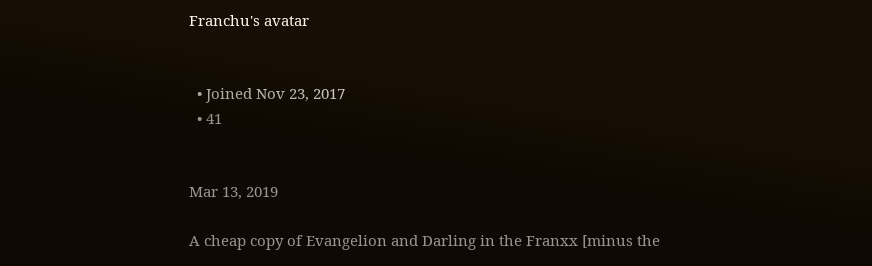Franchu's avatar


  • Joined Nov 23, 2017
  • 41


Mar 13, 2019

A cheap copy of Evangelion and Darling in the Franxx [minus the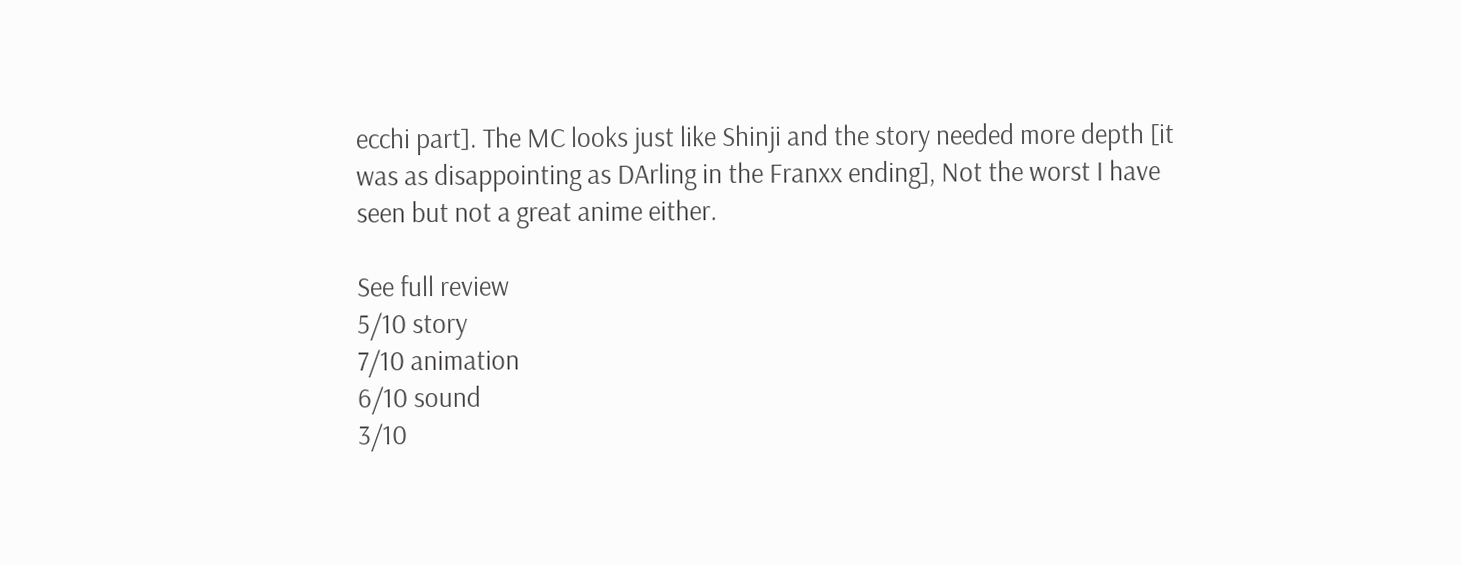ecchi part]. The MC looks just like Shinji and the story needed more depth [it was as disappointing as DArling in the Franxx ending], Not the worst I have seen but not a great anime either.

See full review
5/10 story
7/10 animation
6/10 sound
3/10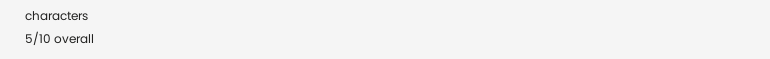characters
5/10 overall